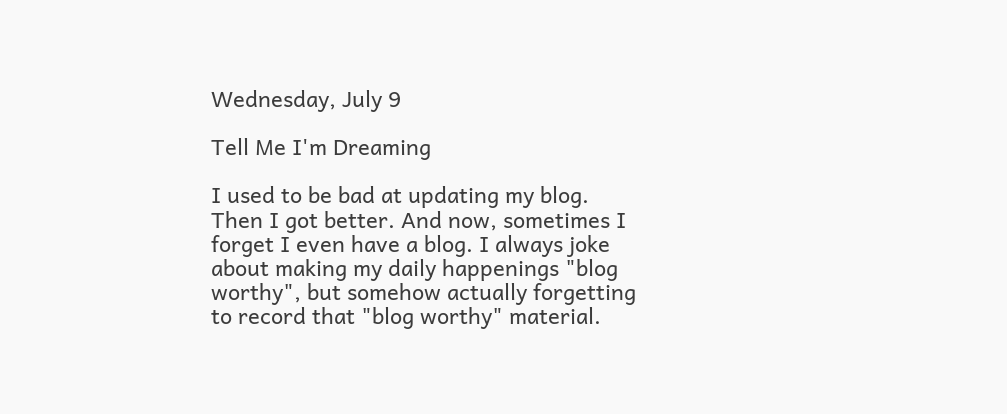Wednesday, July 9

Tell Me I'm Dreaming

I used to be bad at updating my blog. Then I got better. And now, sometimes I forget I even have a blog. I always joke about making my daily happenings "blog worthy", but somehow actually forgetting to record that "blog worthy" material.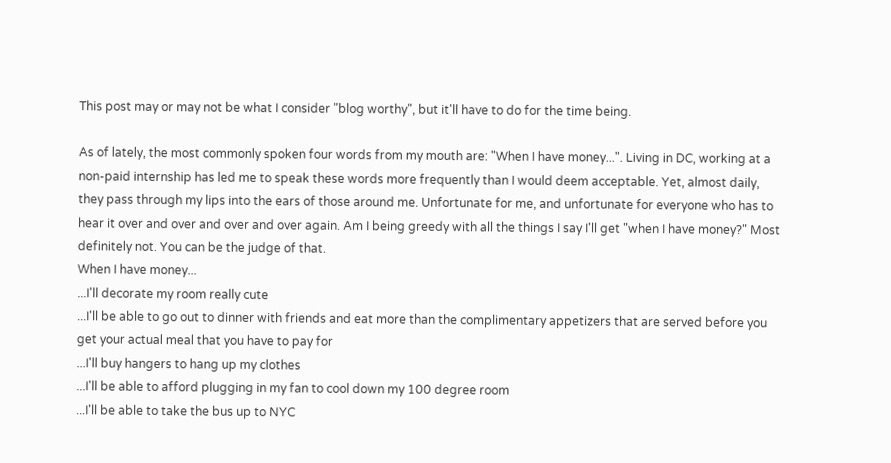This post may or may not be what I consider "blog worthy", but it'll have to do for the time being.

As of lately, the most commonly spoken four words from my mouth are: "When I have money...". Living in DC, working at a non-paid internship has led me to speak these words more frequently than I would deem acceptable. Yet, almost daily, they pass through my lips into the ears of those around me. Unfortunate for me, and unfortunate for everyone who has to hear it over and over and over and over again. Am I being greedy with all the things I say I'll get "when I have money?" Most definitely not. You can be the judge of that.
When I have money...
...I'll decorate my room really cute
...I'll be able to go out to dinner with friends and eat more than the complimentary appetizers that are served before you get your actual meal that you have to pay for
...I'll buy hangers to hang up my clothes
...I'll be able to afford plugging in my fan to cool down my 100 degree room
...I'll be able to take the bus up to NYC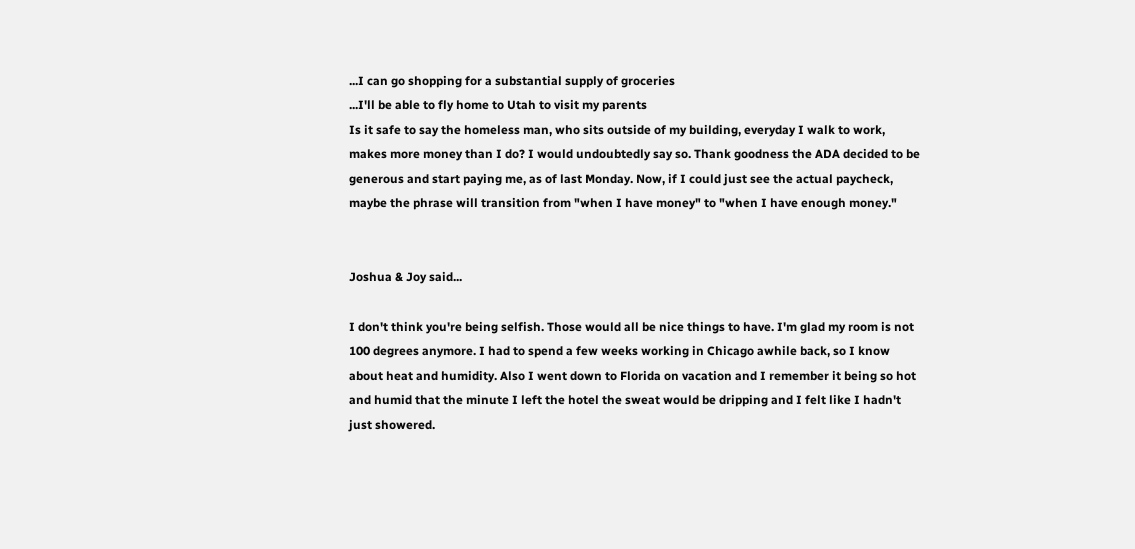...I can go shopping for a substantial supply of groceries
...I'll be able to fly home to Utah to visit my parents
Is it safe to say the homeless man, who sits outside of my building, everyday I walk to work, makes more money than I do? I would undoubtedly say so. Thank goodness the ADA decided to be generous and start paying me, as of last Monday. Now, if I could just see the actual paycheck, maybe the phrase will transition from "when I have money" to "when I have enough money."


Joshua & Joy said...

I don't think you're being selfish. Those would all be nice things to have. I'm glad my room is not 100 degrees anymore. I had to spend a few weeks working in Chicago awhile back, so I know about heat and humidity. Also I went down to Florida on vacation and I remember it being so hot and humid that the minute I left the hotel the sweat would be dripping and I felt like I hadn't just showered.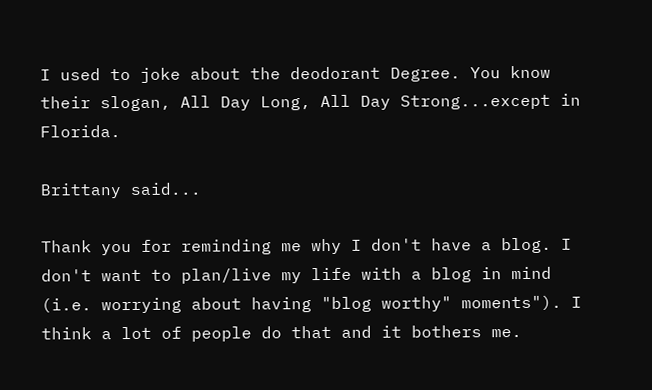I used to joke about the deodorant Degree. You know their slogan, All Day Long, All Day Strong...except in Florida.

Brittany said...

Thank you for reminding me why I don't have a blog. I don't want to plan/live my life with a blog in mind (i.e. worrying about having "blog worthy" moments"). I think a lot of people do that and it bothers me.